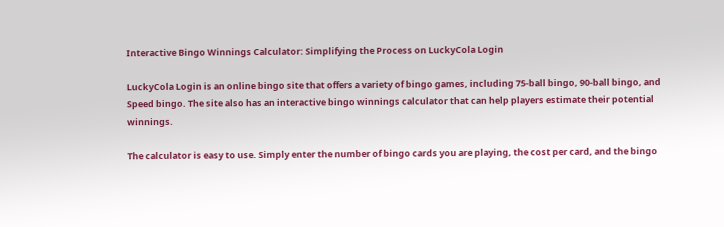Interactive Bingo Winnings Calculator: Simplifying the Process on LuckyCola Login

LuckyCola Login is an online bingo site that offers a variety of bingo games, including 75-ball bingo, 90-ball bingo, and Speed bingo. The site also has an interactive bingo winnings calculator that can help players estimate their potential winnings.

The calculator is easy to use. Simply enter the number of bingo cards you are playing, the cost per card, and the bingo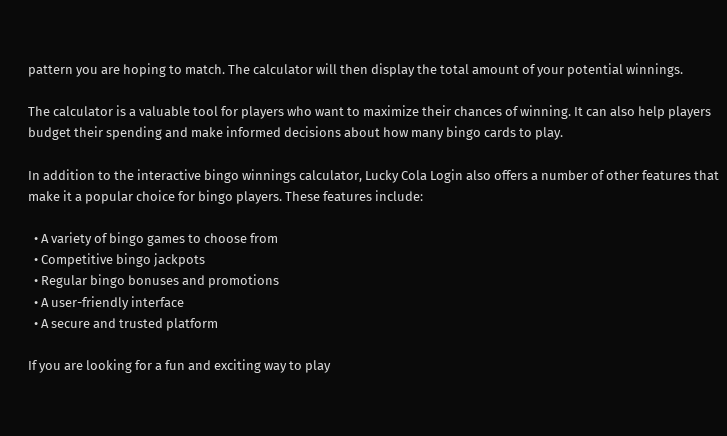pattern you are hoping to match. The calculator will then display the total amount of your potential winnings.

The calculator is a valuable tool for players who want to maximize their chances of winning. It can also help players budget their spending and make informed decisions about how many bingo cards to play.

In addition to the interactive bingo winnings calculator, Lucky Cola Login also offers a number of other features that make it a popular choice for bingo players. These features include:

  • A variety of bingo games to choose from
  • Competitive bingo jackpots
  • Regular bingo bonuses and promotions
  • A user-friendly interface
  • A secure and trusted platform

If you are looking for a fun and exciting way to play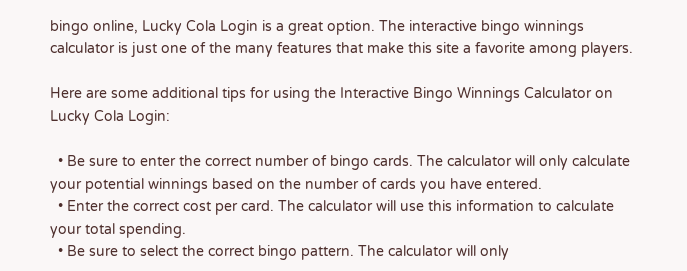bingo online, Lucky Cola Login is a great option. The interactive bingo winnings calculator is just one of the many features that make this site a favorite among players.

Here are some additional tips for using the Interactive Bingo Winnings Calculator on Lucky Cola Login:

  • Be sure to enter the correct number of bingo cards. The calculator will only calculate your potential winnings based on the number of cards you have entered.
  • Enter the correct cost per card. The calculator will use this information to calculate your total spending.
  • Be sure to select the correct bingo pattern. The calculator will only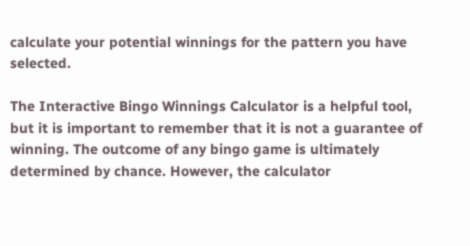calculate your potential winnings for the pattern you have selected.

The Interactive Bingo Winnings Calculator is a helpful tool, but it is important to remember that it is not a guarantee of winning. The outcome of any bingo game is ultimately determined by chance. However, the calculator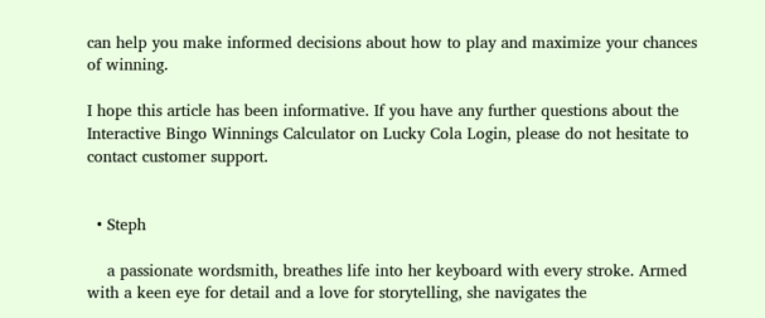can help you make informed decisions about how to play and maximize your chances of winning.

I hope this article has been informative. If you have any further questions about the Interactive Bingo Winnings Calculator on Lucky Cola Login, please do not hesitate to contact customer support.


  • Steph

    a passionate wordsmith, breathes life into her keyboard with every stroke. Armed with a keen eye for detail and a love for storytelling, she navigates the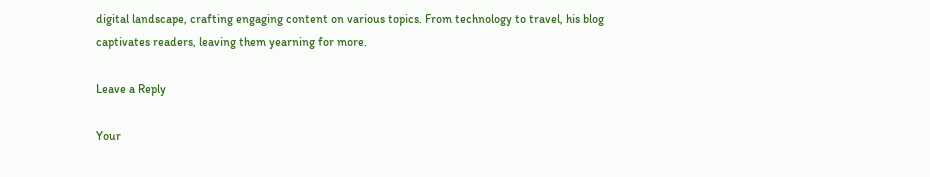digital landscape, crafting engaging content on various topics. From technology to travel, his blog captivates readers, leaving them yearning for more.

Leave a Reply

Your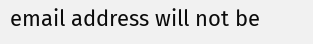email address will not be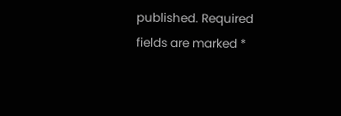published. Required fields are marked *